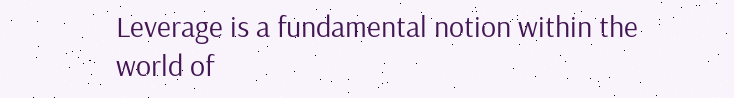Leverage is a fundamental notion within the world of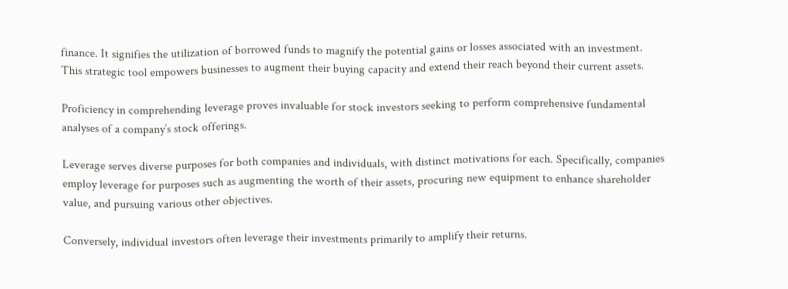finance. It signifies the utilization of borrowed funds to magnify the potential gains or losses associated with an investment. This strategic tool empowers businesses to augment their buying capacity and extend their reach beyond their current assets.

Proficiency in comprehending leverage proves invaluable for stock investors seeking to perform comprehensive fundamental analyses of a company’s stock offerings.

Leverage serves diverse purposes for both companies and individuals, with distinct motivations for each. Specifically, companies employ leverage for purposes such as augmenting the worth of their assets, procuring new equipment to enhance shareholder value, and pursuing various other objectives.

Conversely, individual investors often leverage their investments primarily to amplify their returns.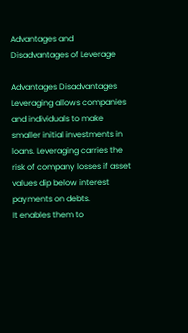Advantages and Disadvantages of Leverage

Advantages Disadvantages
Leveraging allows companies and individuals to make smaller initial investments in loans. Leveraging carries the risk of company losses if asset values dip below interest payments on debts.
It enables them to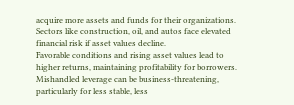acquire more assets and funds for their organizations. Sectors like construction, oil, and autos face elevated financial risk if asset values decline.
Favorable conditions and rising asset values lead to higher returns, maintaining profitability for borrowers. Mishandled leverage can be business-threatening, particularly for less stable, less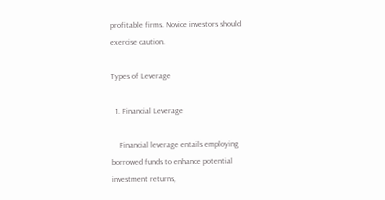profitable firms. Novice investors should exercise caution.

Types of Leverage

  1. Financial Leverage

    Financial leverage entails employing borrowed funds to enhance potential investment returns,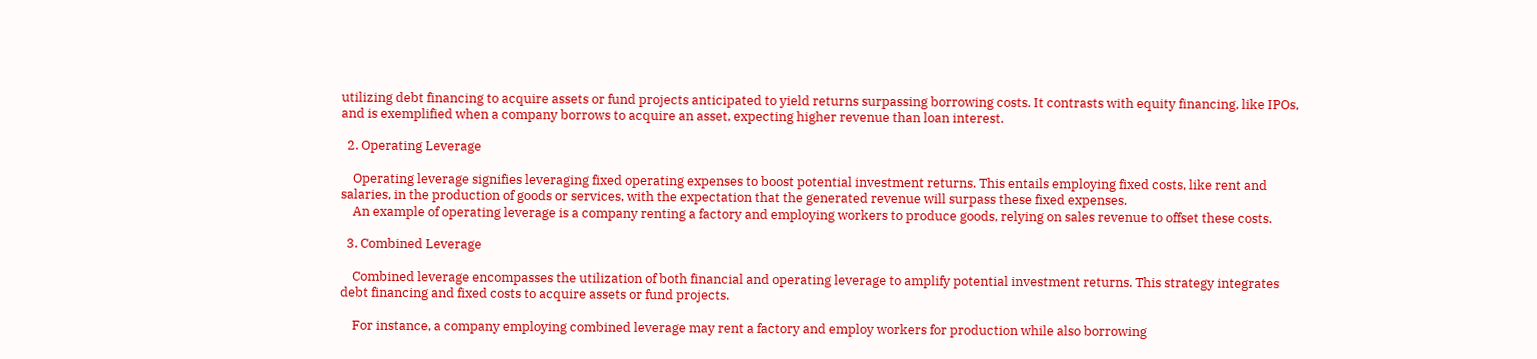utilizing debt financing to acquire assets or fund projects anticipated to yield returns surpassing borrowing costs. It contrasts with equity financing, like IPOs, and is exemplified when a company borrows to acquire an asset, expecting higher revenue than loan interest.

  2. Operating Leverage

    Operating leverage signifies leveraging fixed operating expenses to boost potential investment returns. This entails employing fixed costs, like rent and salaries, in the production of goods or services, with the expectation that the generated revenue will surpass these fixed expenses.
    An example of operating leverage is a company renting a factory and employing workers to produce goods, relying on sales revenue to offset these costs.

  3. Combined Leverage

    Combined leverage encompasses the utilization of both financial and operating leverage to amplify potential investment returns. This strategy integrates debt financing and fixed costs to acquire assets or fund projects.

    For instance, a company employing combined leverage may rent a factory and employ workers for production while also borrowing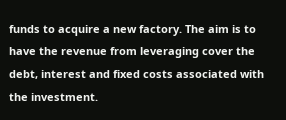funds to acquire a new factory. The aim is to have the revenue from leveraging cover the debt, interest and fixed costs associated with the investment.